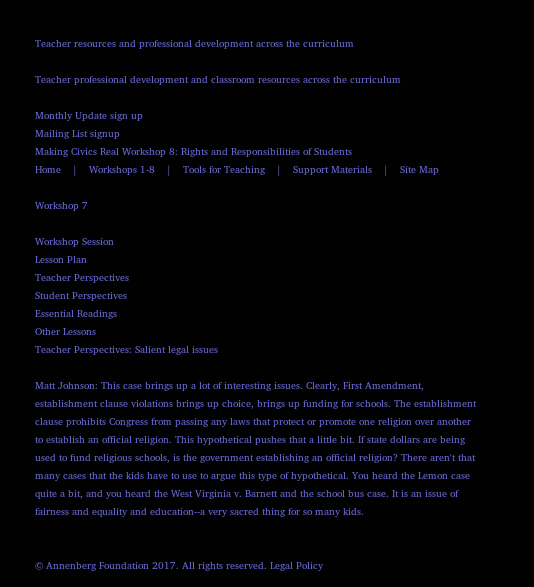Teacher resources and professional development across the curriculum

Teacher professional development and classroom resources across the curriculum

Monthly Update sign up
Mailing List signup
Making Civics Real Workshop 8: Rights and Responsibilities of Students
Home    |    Workshops 1-8    |    Tools for Teaching    |    Support Materials    |    Site Map

Workshop 7

Workshop Session
Lesson Plan
Teacher Perspectives
Student Perspectives
Essential Readings
Other Lessons
Teacher Perspectives: Salient legal issues

Matt Johnson: This case brings up a lot of interesting issues. Clearly, First Amendment, establishment clause violations brings up choice, brings up funding for schools. The establishment clause prohibits Congress from passing any laws that protect or promote one religion over another to establish an official religion. This hypothetical pushes that a little bit. If state dollars are being used to fund religious schools, is the government establishing an official religion? There aren't that many cases that the kids have to use to argue this type of hypothetical. You heard the Lemon case quite a bit, and you heard the West Virginia v. Barnett and the school bus case. It is an issue of fairness and equality and education--a very sacred thing for so many kids.


© Annenberg Foundation 2017. All rights reserved. Legal Policy